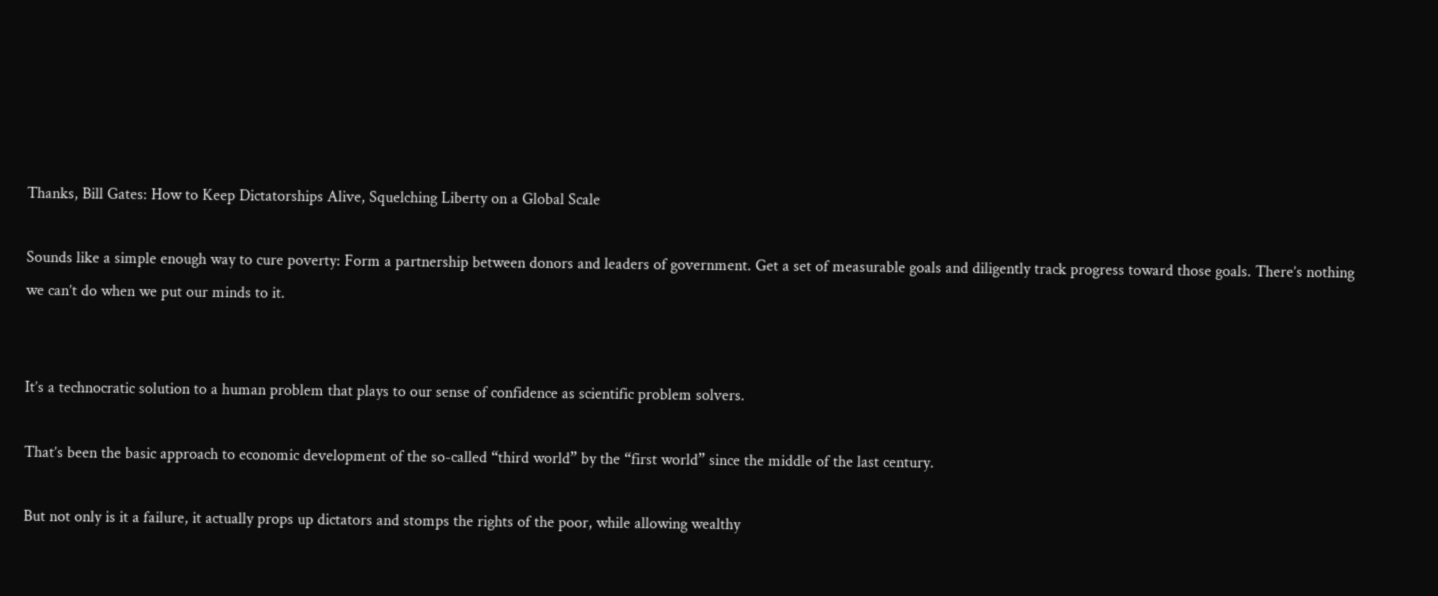Thanks, Bill Gates: How to Keep Dictatorships Alive, Squelching Liberty on a Global Scale

Sounds like a simple enough way to cure poverty: Form a partnership between donors and leaders of government. Get a set of measurable goals and diligently track progress toward those goals. There’s nothing we can’t do when we put our minds to it.


It’s a technocratic solution to a human problem that plays to our sense of confidence as scientific problem solvers.

That’s been the basic approach to economic development of the so-called “third world” by the “first world” since the middle of the last century.

But not only is it a failure, it actually props up dictators and stomps the rights of the poor, while allowing wealthy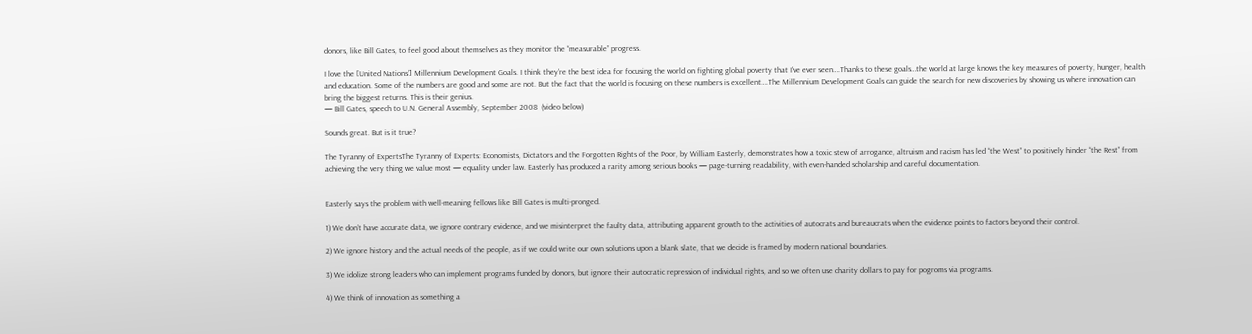donors, like Bill Gates, to feel good about themselves as they monitor the “measurable” progress.

I love the [United Nations’] Millennium Development Goals. I think they’re the best idea for focusing the world on fighting global poverty that I’ve ever seen….Thanks to these goals…the world at large knows the key measures of poverty, hunger, health and education. Some of the numbers are good and some are not. But the fact that the world is focusing on these numbers is excellent….The Millennium Development Goals can guide the search for new discoveries by showing us where innovation can bring the biggest returns. This is their genius.
— Bill Gates, speech to U.N. General Assembly, September 2008  (video below)

Sounds great. But is it true?

The Tyranny of ExpertsThe Tyranny of Experts: Economists, Dictators and the Forgotten Rights of the Poor, by William Easterly, demonstrates how a toxic stew of arrogance, altruism and racism has led “the West” to positively hinder “the Rest” from achieving the very thing we value most — equality under law. Easterly has produced a rarity among serious books — page-turning readability, with even-handed scholarship and careful documentation.


Easterly says the problem with well-meaning fellows like Bill Gates is multi-pronged.

1) We don’t have accurate data, we ignore contrary evidence, and we misinterpret the faulty data, attributing apparent growth to the activities of autocrats and bureaucrats when the evidence points to factors beyond their control.

2) We ignore history and the actual needs of the people, as if we could write our own solutions upon a blank slate, that we decide is framed by modern national boundaries.

3) We idolize strong leaders who can implement programs funded by donors, but ignore their autocratic repression of individual rights, and so we often use charity dollars to pay for pogroms via programs.

4) We think of innovation as something a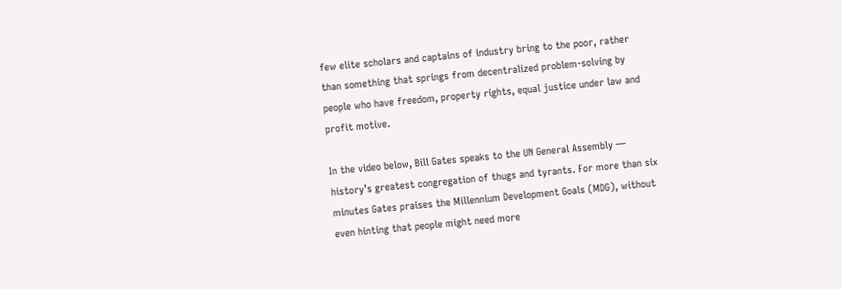few elite scholars and captains of industry bring to the poor, rather than something that springs from decentralized problem-solving by people who have freedom, property rights, equal justice under law and profit motive.

In the video below, Bill Gates speaks to the UN General Assembly — history’s greatest congregation of thugs and tyrants. For more than six minutes Gates praises the Millennium Development Goals (MDG), without even hinting that people might need more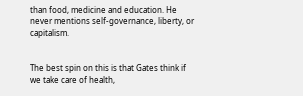than food, medicine and education. He never mentions self-governance, liberty, or capitalism.


The best spin on this is that Gates think if we take care of health,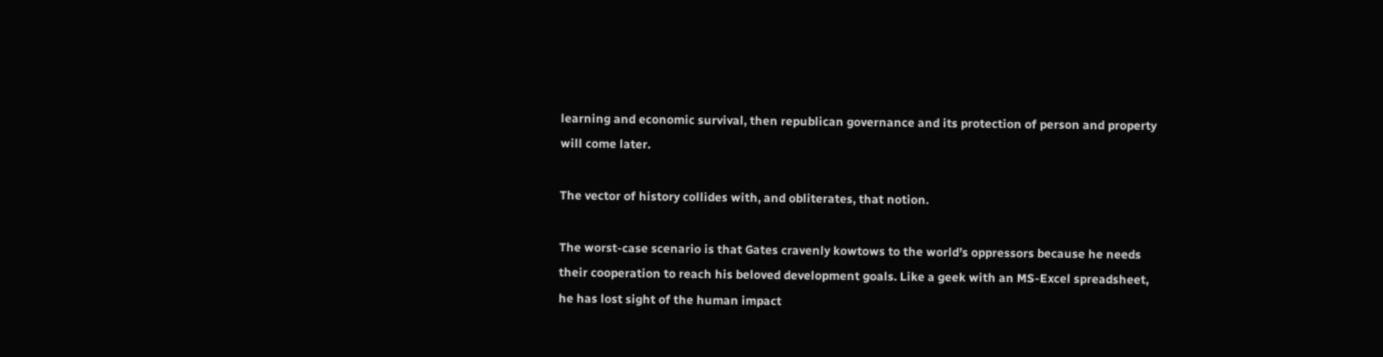learning and economic survival, then republican governance and its protection of person and property will come later.

The vector of history collides with, and obliterates, that notion.

The worst-case scenario is that Gates cravenly kowtows to the world’s oppressors because he needs their cooperation to reach his beloved development goals. Like a geek with an MS-Excel spreadsheet, he has lost sight of the human impact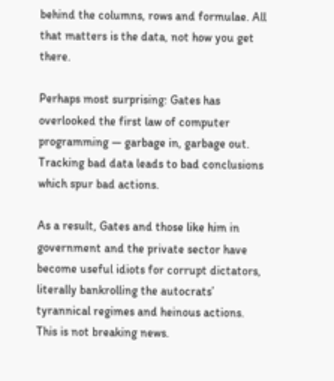behind the columns, rows and formulae. All that matters is the data, not how you get there.

Perhaps most surprising: Gates has overlooked the first law of computer programming — garbage in, garbage out. Tracking bad data leads to bad conclusions which spur bad actions.

As a result, Gates and those like him in government and the private sector have become useful idiots for corrupt dictators, literally bankrolling the autocrats’ tyrannical regimes and heinous actions. This is not breaking news.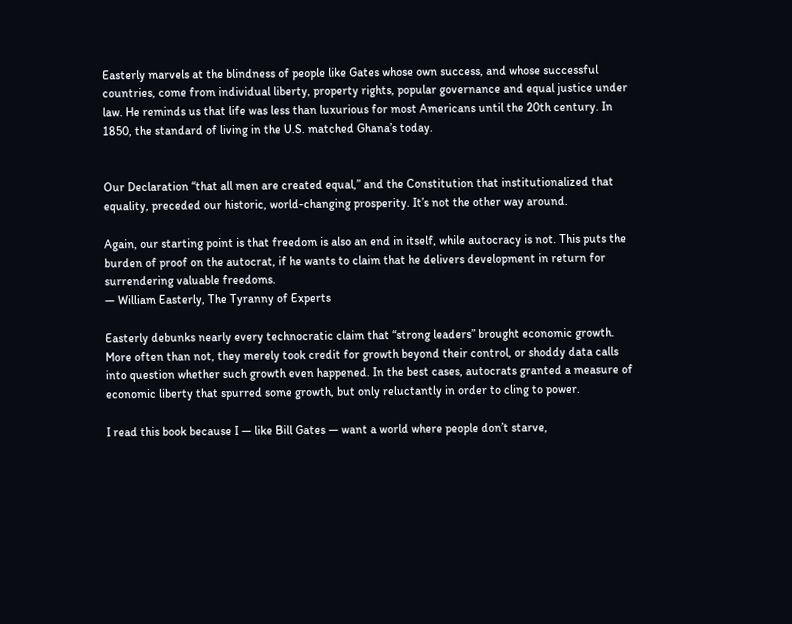Easterly marvels at the blindness of people like Gates whose own success, and whose successful countries, come from individual liberty, property rights, popular governance and equal justice under law. He reminds us that life was less than luxurious for most Americans until the 20th century. In 1850, the standard of living in the U.S. matched Ghana’s today.


Our Declaration “that all men are created equal,” and the Constitution that institutionalized that equality, preceded our historic, world-changing prosperity. It’s not the other way around.

Again, our starting point is that freedom is also an end in itself, while autocracy is not. This puts the burden of proof on the autocrat, if he wants to claim that he delivers development in return for surrendering valuable freedoms.
— William Easterly, The Tyranny of Experts

Easterly debunks nearly every technocratic claim that “strong leaders” brought economic growth. More often than not, they merely took credit for growth beyond their control, or shoddy data calls into question whether such growth even happened. In the best cases, autocrats granted a measure of economic liberty that spurred some growth, but only reluctantly in order to cling to power.

I read this book because I — like Bill Gates — want a world where people don’t starve,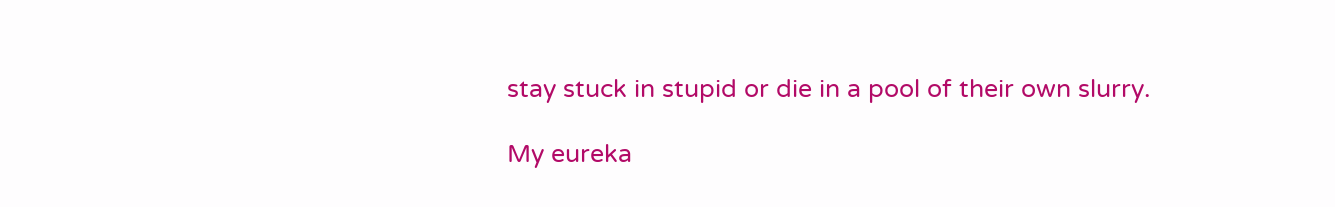stay stuck in stupid or die in a pool of their own slurry.

My eureka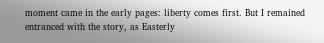moment came in the early pages: liberty comes first. But I remained entranced with the story, as Easterly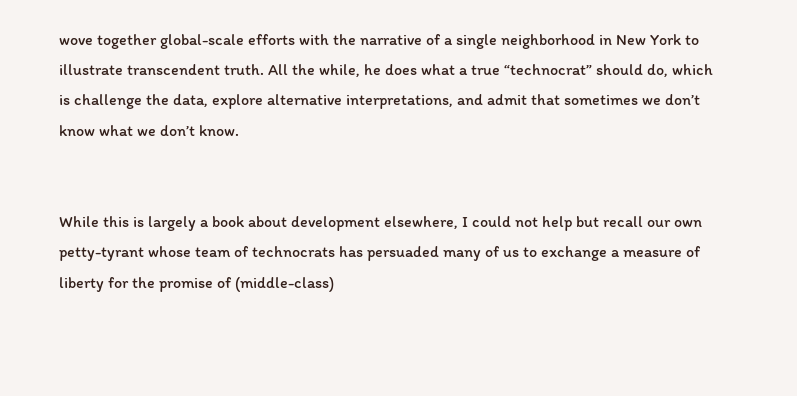wove together global-scale efforts with the narrative of a single neighborhood in New York to illustrate transcendent truth. All the while, he does what a true “technocrat” should do, which is challenge the data, explore alternative interpretations, and admit that sometimes we don’t know what we don’t know.


While this is largely a book about development elsewhere, I could not help but recall our own petty-tyrant whose team of technocrats has persuaded many of us to exchange a measure of liberty for the promise of (middle-class)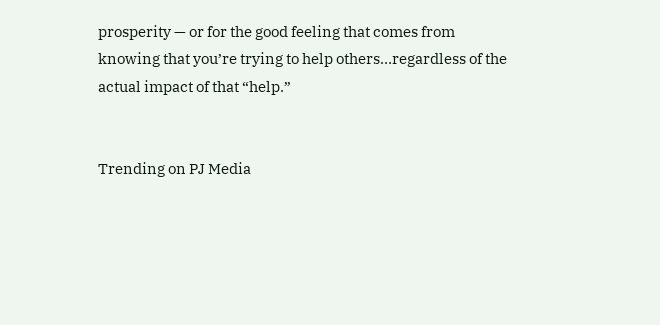prosperity — or for the good feeling that comes from knowing that you’re trying to help others…regardless of the actual impact of that “help.”


Trending on PJ Media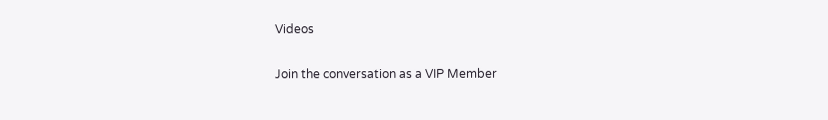Videos

Join the conversation as a VIP Member